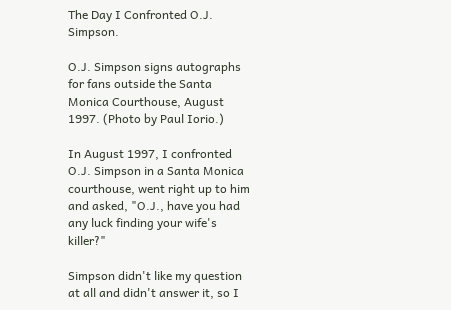The Day I Confronted O.J. Simpson.

O.J. Simpson signs autographs for fans outside the Santa Monica Courthouse, August 1997. (Photo by Paul Iorio.)

In August 1997, I confronted O.J. Simpson in a Santa Monica courthouse, went right up to him and asked, "O.J., have you had any luck finding your wife's killer?"

Simpson didn't like my question at all and didn't answer it, so I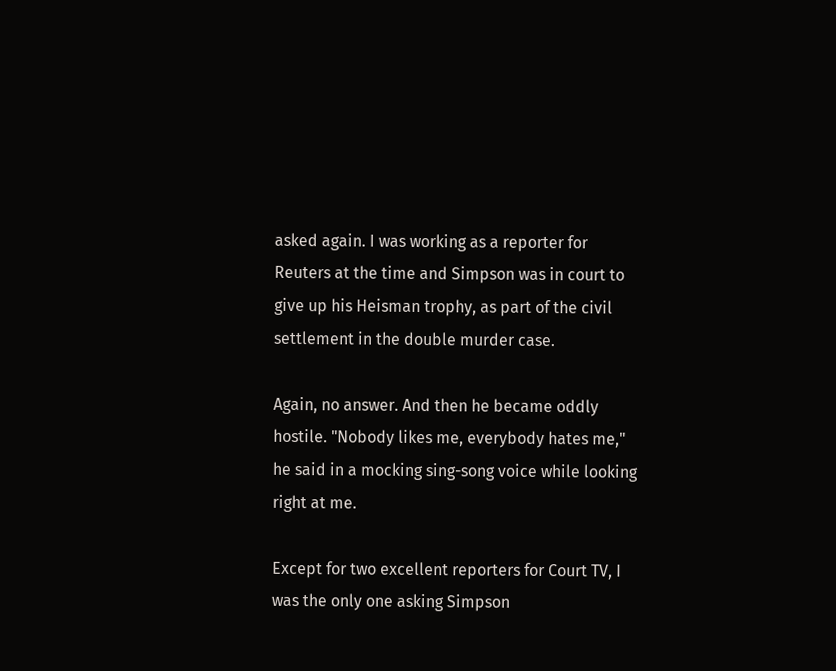asked again. I was working as a reporter for Reuters at the time and Simpson was in court to give up his Heisman trophy, as part of the civil settlement in the double murder case.

Again, no answer. And then he became oddly hostile. "Nobody likes me, everybody hates me," he said in a mocking sing-song voice while looking right at me.

Except for two excellent reporters for Court TV, I was the only one asking Simpson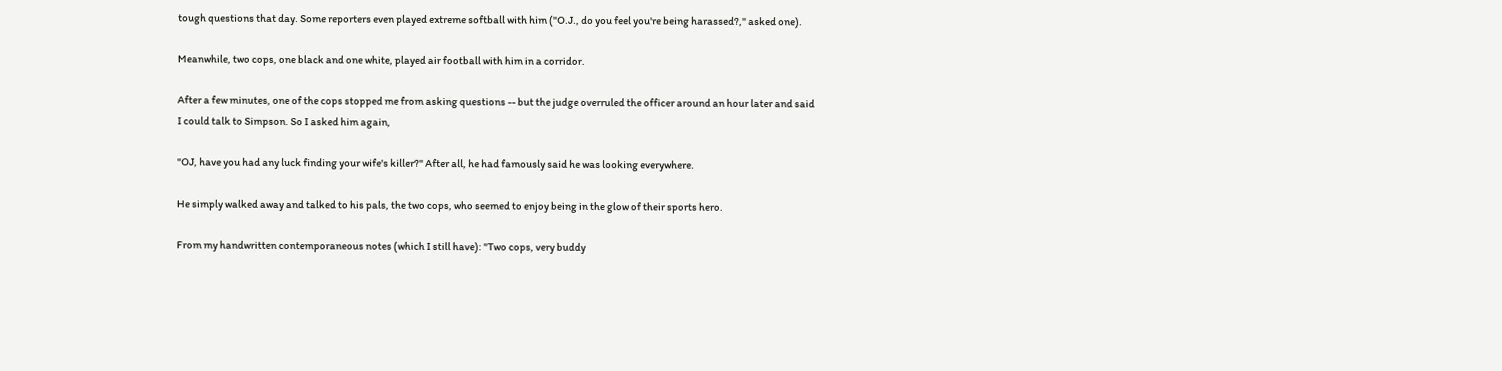tough questions that day. Some reporters even played extreme softball with him ("O.J., do you feel you're being harassed?," asked one).

Meanwhile, two cops, one black and one white, played air football with him in a corridor.

After a few minutes, one of the cops stopped me from asking questions -- but the judge overruled the officer around an hour later and said I could talk to Simpson. So I asked him again,

"OJ, have you had any luck finding your wife's killer?" After all, he had famously said he was looking everywhere.

He simply walked away and talked to his pals, the two cops, who seemed to enjoy being in the glow of their sports hero.

From my handwritten contemporaneous notes (which I still have): "Two cops, very buddy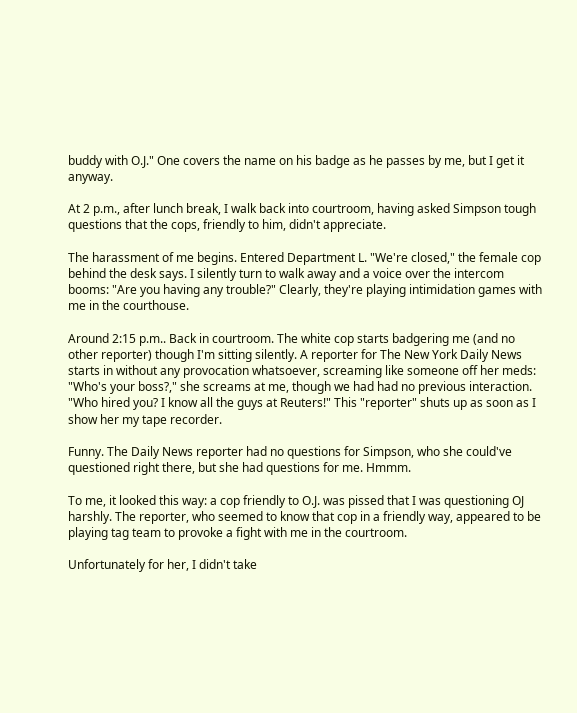buddy with O.J." One covers the name on his badge as he passes by me, but I get it anyway.

At 2 p.m., after lunch break, I walk back into courtroom, having asked Simpson tough questions that the cops, friendly to him, didn't appreciate.

The harassment of me begins. Entered Department L. "We're closed," the female cop behind the desk says. I silently turn to walk away and a voice over the intercom booms: "Are you having any trouble?" Clearly, they're playing intimidation games with me in the courthouse.

Around 2:15 p.m.. Back in courtroom. The white cop starts badgering me (and no other reporter) though I'm sitting silently. A reporter for The New York Daily News starts in without any provocation whatsoever, screaming like someone off her meds: "Who's your boss?," she screams at me, though we had had no previous interaction. "Who hired you? I know all the guys at Reuters!" This "reporter" shuts up as soon as I show her my tape recorder.

Funny. The Daily News reporter had no questions for Simpson, who she could've questioned right there, but she had questions for me. Hmmm.

To me, it looked this way: a cop friendly to O.J. was pissed that I was questioning OJ harshly. The reporter, who seemed to know that cop in a friendly way, appeared to be playing tag team to provoke a fight with me in the courtroom.

Unfortunately for her, I didn't take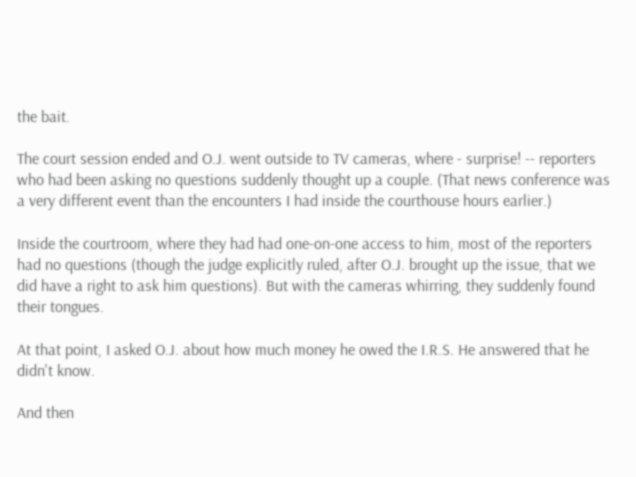the bait.

The court session ended and O.J. went outside to TV cameras, where - surprise! -- reporters who had been asking no questions suddenly thought up a couple. (That news conference was a very different event than the encounters I had inside the courthouse hours earlier.)

Inside the courtroom, where they had had one-on-one access to him, most of the reporters had no questions (though the judge explicitly ruled, after O.J. brought up the issue, that we did have a right to ask him questions). But with the cameras whirring, they suddenly found their tongues.

At that point, I asked O.J. about how much money he owed the I.R.S. He answered that he didn't know.

And then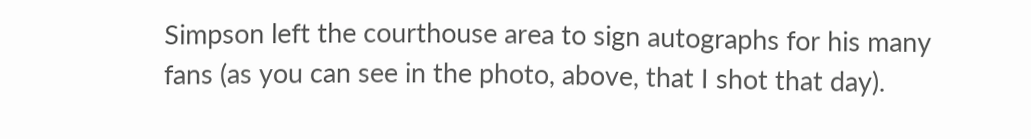Simpson left the courthouse area to sign autographs for his many fans (as you can see in the photo, above, that I shot that day).